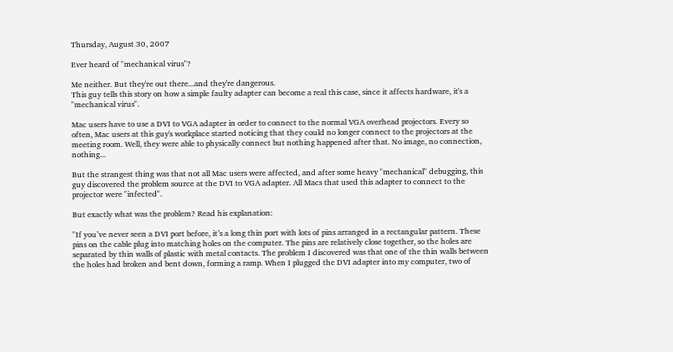Thursday, August 30, 2007

Ever heard of "mechanical virus"?

Me neither. But they're out there...and they're dangerous.
This guy tells this story on how a simple faulty adapter can become a real this case, since it affects hardware, it's a "mechanical virus".

Mac users have to use a DVI to VGA adapter in order to connect to the normal VGA overhead projectors. Every so often, Mac users at this guy's workplace started noticing that they could no longer connect to the projectors at the meeting room. Well, they were able to physically connect but nothing happened after that. No image, no connection, nothing...

But the strangest thing was that not all Mac users were affected, and after some heavy "mechanical" debugging, this guy discovered the problem source at the DVI to VGA adapter. All Macs that used this adapter to connect to the projector were "infected".

But exactly what was the problem? Read his explanation:

"If you’ve never seen a DVI port before, it’s a long thin port with lots of pins arranged in a rectangular pattern. These pins on the cable plug into matching holes on the computer. The pins are relatively close together, so the holes are separated by thin walls of plastic with metal contacts. The problem I discovered was that one of the thin walls between the holes had broken and bent down, forming a ramp. When I plugged the DVI adapter into my computer, two of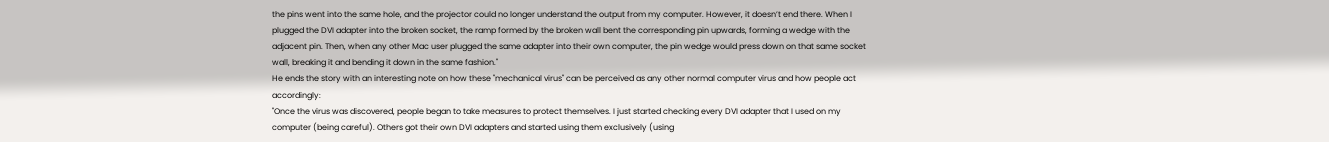the pins went into the same hole, and the projector could no longer understand the output from my computer. However, it doesn’t end there. When I plugged the DVI adapter into the broken socket, the ramp formed by the broken wall bent the corresponding pin upwards, forming a wedge with the adjacent pin. Then, when any other Mac user plugged the same adapter into their own computer, the pin wedge would press down on that same socket wall, breaking it and bending it down in the same fashion."
He ends the story with an interesting note on how these "mechanical virus" can be perceived as any other normal computer virus and how people act accordingly:
"Once the virus was discovered, people began to take measures to protect themselves. I just started checking every DVI adapter that I used on my computer (being careful). Others got their own DVI adapters and started using them exclusively (using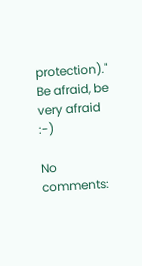protection)."
Be afraid, be very afraid :-)

No comments: